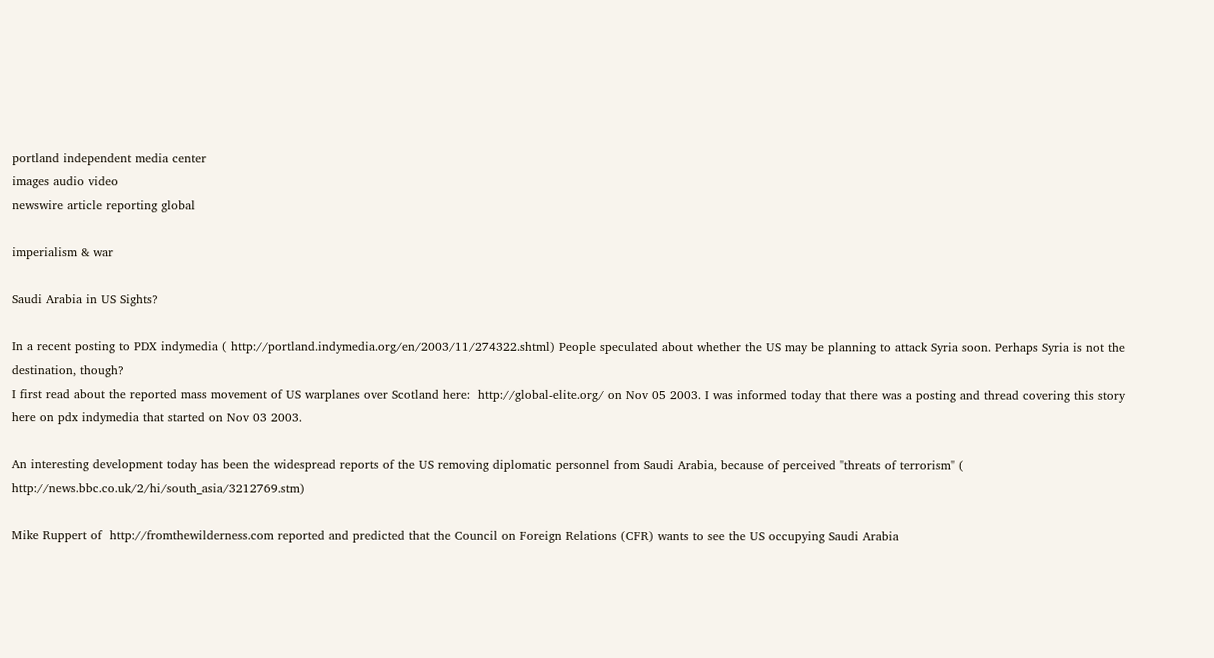portland independent media center
images audio video
newswire article reporting global

imperialism & war

Saudi Arabia in US Sights?

In a recent posting to PDX indymedia ( http://portland.indymedia.org/en/2003/11/274322.shtml) People speculated about whether the US may be planning to attack Syria soon. Perhaps Syria is not the destination, though?
I first read about the reported mass movement of US warplanes over Scotland here:  http://global-elite.org/ on Nov 05 2003. I was informed today that there was a posting and thread covering this story here on pdx indymedia that started on Nov 03 2003.

An interesting development today has been the widespread reports of the US removing diplomatic personnel from Saudi Arabia, because of perceived "threats of terrorism" ( http://news.bbc.co.uk/2/hi/south_asia/3212769.stm)

Mike Ruppert of  http://fromthewilderness.com reported and predicted that the Council on Foreign Relations (CFR) wants to see the US occupying Saudi Arabia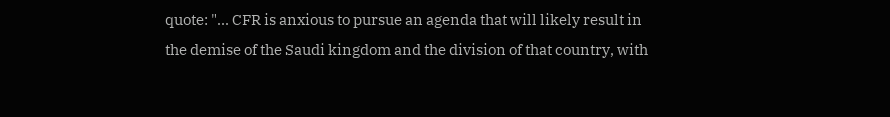quote: "... CFR is anxious to pursue an agenda that will likely result in the demise of the Saudi kingdom and the division of that country, with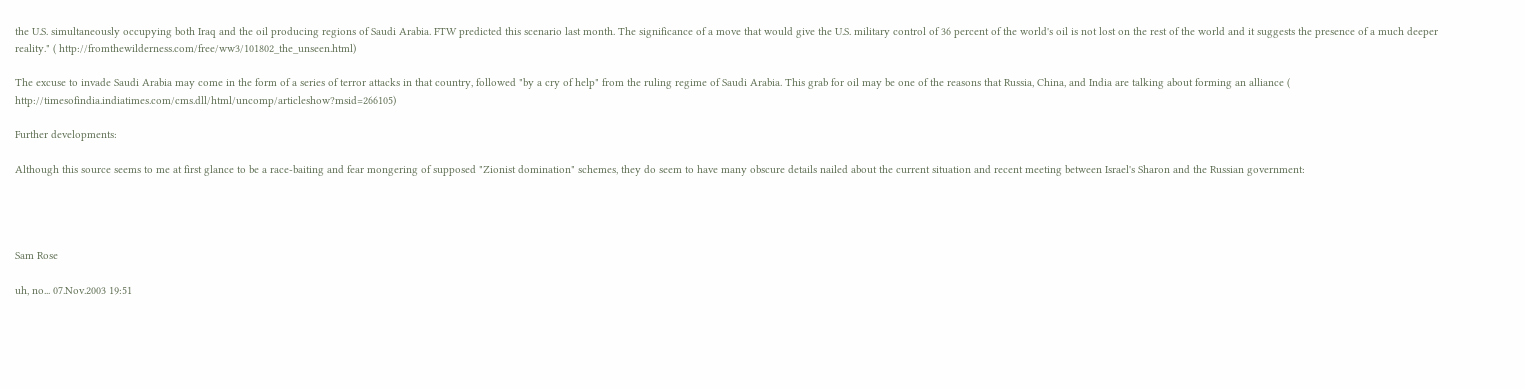the U.S. simultaneously occupying both Iraq and the oil producing regions of Saudi Arabia. FTW predicted this scenario last month. The significance of a move that would give the U.S. military control of 36 percent of the world's oil is not lost on the rest of the world and it suggests the presence of a much deeper reality." ( http://fromthewilderness.com/free/ww3/101802_the_unseen.html)

The excuse to invade Saudi Arabia may come in the form of a series of terror attacks in that country, followed "by a cry of help" from the ruling regime of Saudi Arabia. This grab for oil may be one of the reasons that Russia, China, and India are talking about forming an alliance ( http://timesofindia.indiatimes.com/cms.dll/html/uncomp/articleshow?msid=266105)

Further developments:

Although this source seems to me at first glance to be a race-baiting and fear mongering of supposed "Zionist domination" schemes, they do seem to have many obscure details nailed about the current situation and recent meeting between Israel's Sharon and the Russian government:




Sam Rose

uh, no... 07.Nov.2003 19:51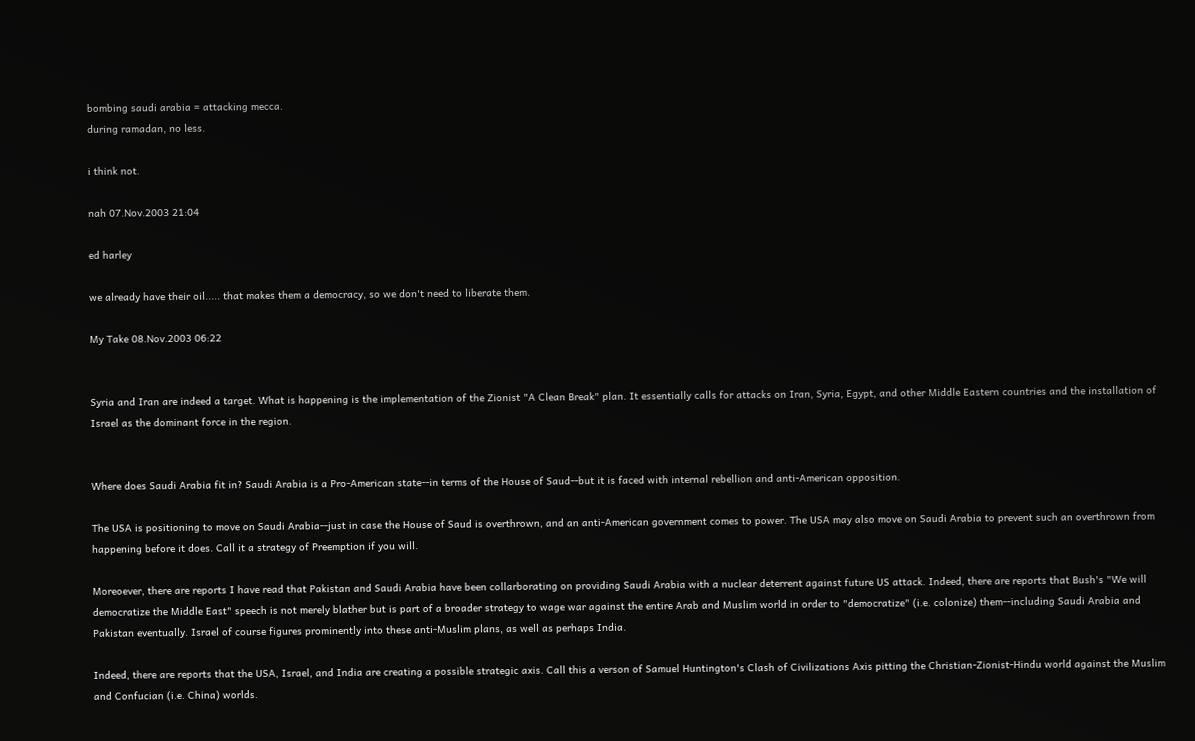bombing saudi arabia = attacking mecca.
during ramadan, no less.

i think not.

nah 07.Nov.2003 21:04

ed harley

we already have their oil..... that makes them a democracy, so we don't need to liberate them.

My Take 08.Nov.2003 06:22


Syria and Iran are indeed a target. What is happening is the implementation of the Zionist "A Clean Break" plan. It essentially calls for attacks on Iran, Syria, Egypt, and other Middle Eastern countries and the installation of Israel as the dominant force in the region.


Where does Saudi Arabia fit in? Saudi Arabia is a Pro-American state--in terms of the House of Saud--but it is faced with internal rebellion and anti-American opposition.

The USA is positioning to move on Saudi Arabia--just in case the House of Saud is overthrown, and an anti-American government comes to power. The USA may also move on Saudi Arabia to prevent such an overthrown from happening before it does. Call it a strategy of Preemption if you will.

Moreoever, there are reports I have read that Pakistan and Saudi Arabia have been collarborating on providing Saudi Arabia with a nuclear deterrent against future US attack. Indeed, there are reports that Bush's "We will democratize the Middle East" speech is not merely blather but is part of a broader strategy to wage war against the entire Arab and Muslim world in order to "democratize" (i.e. colonize) them--including Saudi Arabia and Pakistan eventually. Israel of course figures prominently into these anti-Muslim plans, as well as perhaps India.

Indeed, there are reports that the USA, Israel, and India are creating a possible strategic axis. Call this a verson of Samuel Huntington's Clash of Civilizations Axis pitting the Christian-Zionist-Hindu world against the Muslim and Confucian (i.e. China) worlds.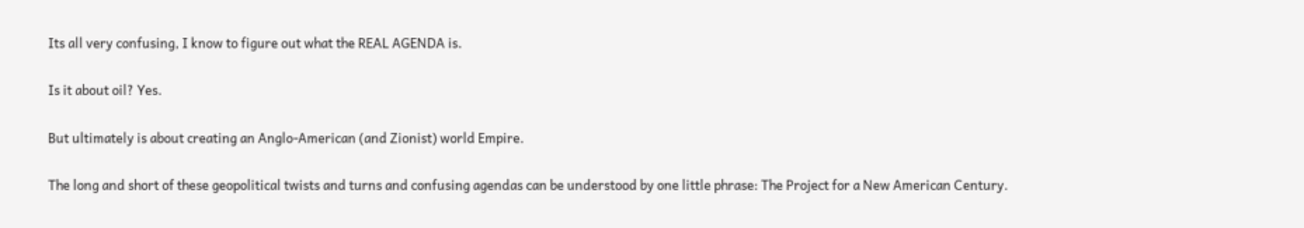Its all very confusing, I know to figure out what the REAL AGENDA is.

Is it about oil? Yes.

But ultimately is about creating an Anglo-American (and Zionist) world Empire.

The long and short of these geopolitical twists and turns and confusing agendas can be understood by one little phrase: The Project for a New American Century.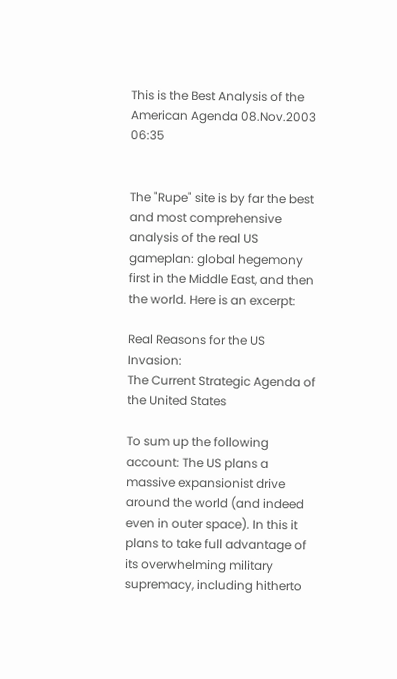This is the Best Analysis of the American Agenda 08.Nov.2003 06:35


The "Rupe" site is by far the best and most comprehensive analysis of the real US gameplan: global hegemony first in the Middle East, and then the world. Here is an excerpt:

Real Reasons for the US Invasion:
The Current Strategic Agenda of the United States

To sum up the following account: The US plans a massive expansionist drive around the world (and indeed even in outer space). In this it plans to take full advantage of its overwhelming military supremacy, including hitherto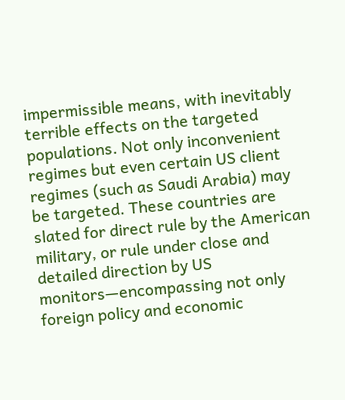impermissible means, with inevitably terrible effects on the targeted populations. Not only inconvenient regimes but even certain US client regimes (such as Saudi Arabia) may be targeted. These countries are slated for direct rule by the American military, or rule under close and detailed direction by US monitors—encompassing not only foreign policy and economic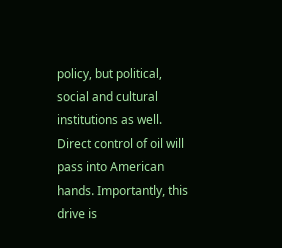policy, but political, social and cultural institutions as well. Direct control of oil will pass into American hands. Importantly, this drive is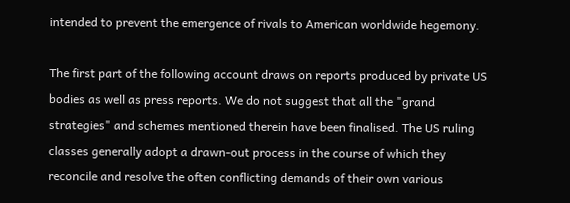intended to prevent the emergence of rivals to American worldwide hegemony.

The first part of the following account draws on reports produced by private US bodies as well as press reports. We do not suggest that all the "grand strategies" and schemes mentioned therein have been finalised. The US ruling classes generally adopt a drawn-out process in the course of which they reconcile and resolve the often conflicting demands of their own various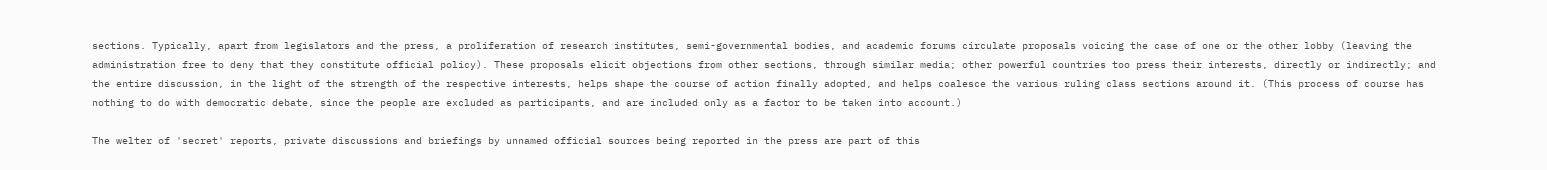sections. Typically, apart from legislators and the press, a proliferation of research institutes, semi-governmental bodies, and academic forums circulate proposals voicing the case of one or the other lobby (leaving the administration free to deny that they constitute official policy). These proposals elicit objections from other sections, through similar media; other powerful countries too press their interests, directly or indirectly; and the entire discussion, in the light of the strength of the respective interests, helps shape the course of action finally adopted, and helps coalesce the various ruling class sections around it. (This process of course has nothing to do with democratic debate, since the people are excluded as participants, and are included only as a factor to be taken into account.)

The welter of 'secret' reports, private discussions and briefings by unnamed official sources being reported in the press are part of this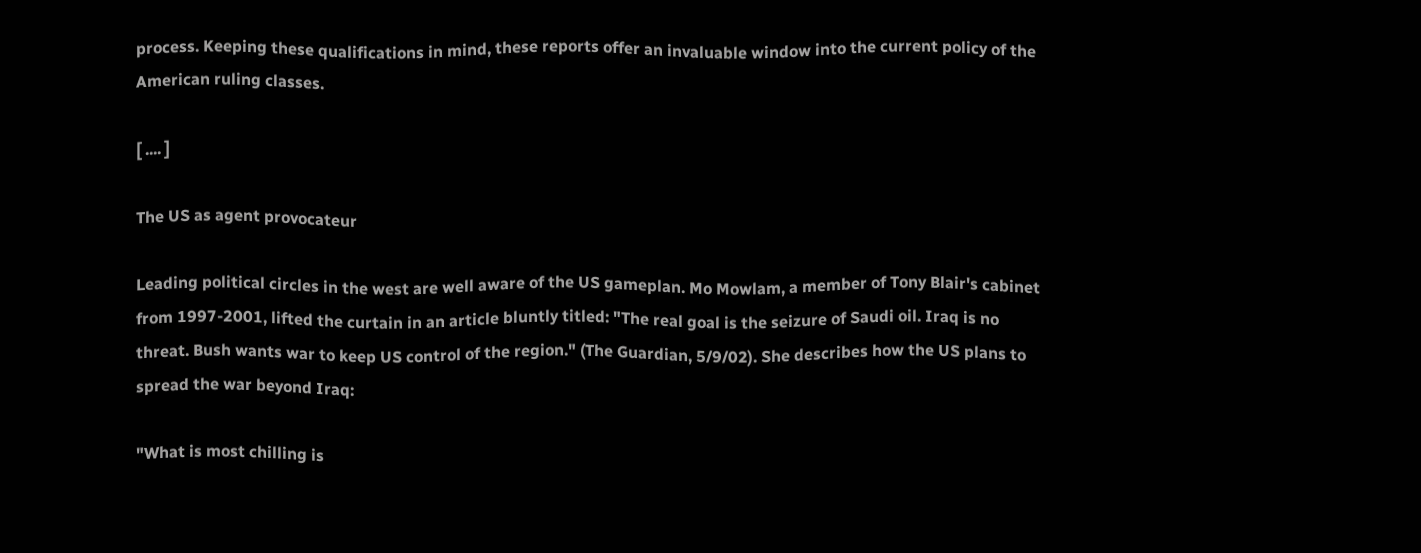process. Keeping these qualifications in mind, these reports offer an invaluable window into the current policy of the American ruling classes.

[ .... ]

The US as agent provocateur

Leading political circles in the west are well aware of the US gameplan. Mo Mowlam, a member of Tony Blair's cabinet from 1997-2001, lifted the curtain in an article bluntly titled: "The real goal is the seizure of Saudi oil. Iraq is no threat. Bush wants war to keep US control of the region." (The Guardian, 5/9/02). She describes how the US plans to spread the war beyond Iraq:

"What is most chilling is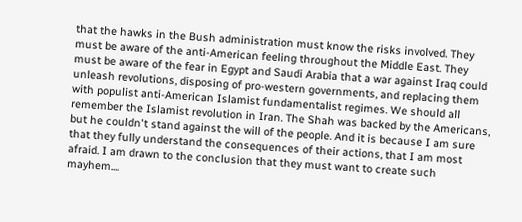that the hawks in the Bush administration must know the risks involved. They must be aware of the anti-American feeling throughout the Middle East. They must be aware of the fear in Egypt and Saudi Arabia that a war against Iraq could unleash revolutions, disposing of pro-western governments, and replacing them with populist anti-American Islamist fundamentalist regimes. We should all remember the Islamist revolution in Iran. The Shah was backed by the Americans, but he couldn't stand against the will of the people. And it is because I am sure that they fully understand the consequences of their actions, that I am most afraid. I am drawn to the conclusion that they must want to create such mayhem....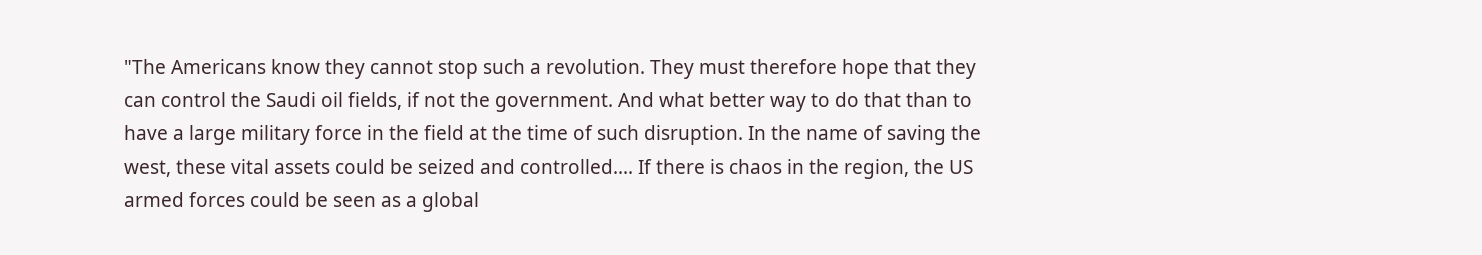"The Americans know they cannot stop such a revolution. They must therefore hope that they can control the Saudi oil fields, if not the government. And what better way to do that than to have a large military force in the field at the time of such disruption. In the name of saving the west, these vital assets could be seized and controlled.... If there is chaos in the region, the US armed forces could be seen as a global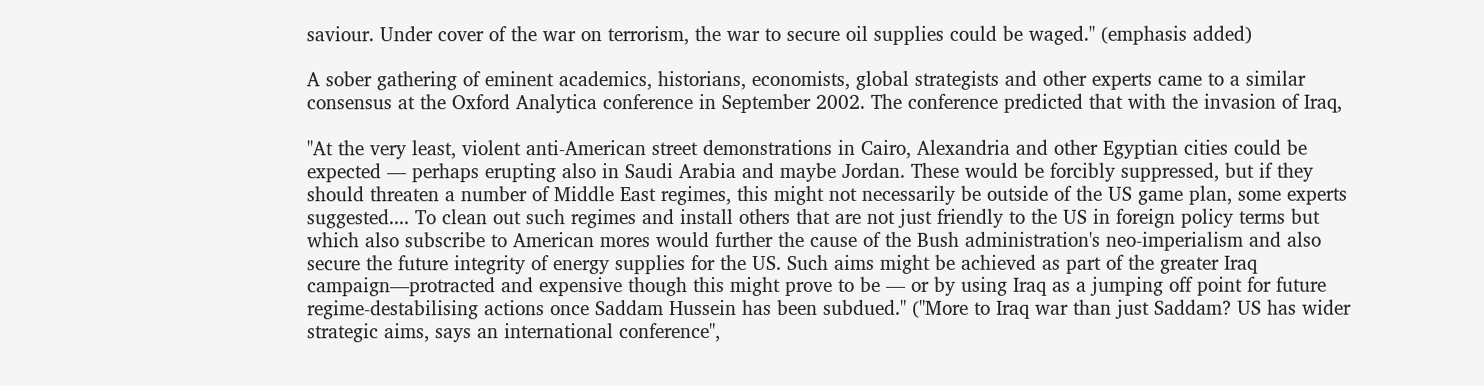saviour. Under cover of the war on terrorism, the war to secure oil supplies could be waged." (emphasis added)

A sober gathering of eminent academics, historians, economists, global strategists and other experts came to a similar consensus at the Oxford Analytica conference in September 2002. The conference predicted that with the invasion of Iraq,

"At the very least, violent anti-American street demonstrations in Cairo, Alexandria and other Egyptian cities could be expected — perhaps erupting also in Saudi Arabia and maybe Jordan. These would be forcibly suppressed, but if they should threaten a number of Middle East regimes, this might not necessarily be outside of the US game plan, some experts suggested.... To clean out such regimes and install others that are not just friendly to the US in foreign policy terms but which also subscribe to American mores would further the cause of the Bush administration's neo-imperialism and also secure the future integrity of energy supplies for the US. Such aims might be achieved as part of the greater Iraq campaign—protracted and expensive though this might prove to be — or by using Iraq as a jumping off point for future regime-destabilising actions once Saddam Hussein has been subdued." ("More to Iraq war than just Saddam? US has wider strategic aims, says an international conference",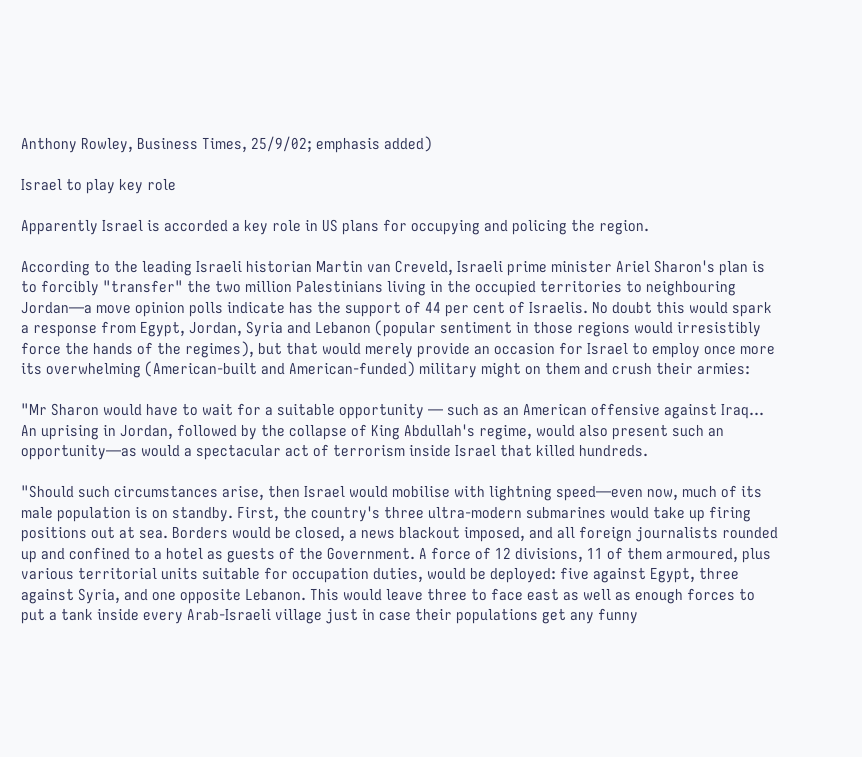Anthony Rowley, Business Times, 25/9/02; emphasis added)

Israel to play key role

Apparently Israel is accorded a key role in US plans for occupying and policing the region.

According to the leading Israeli historian Martin van Creveld, Israeli prime minister Ariel Sharon's plan is to forcibly "transfer" the two million Palestinians living in the occupied territories to neighbouring Jordan—a move opinion polls indicate has the support of 44 per cent of Israelis. No doubt this would spark a response from Egypt, Jordan, Syria and Lebanon (popular sentiment in those regions would irresistibly force the hands of the regimes), but that would merely provide an occasion for Israel to employ once more its overwhelming (American-built and American-funded) military might on them and crush their armies:

"Mr Sharon would have to wait for a suitable opportunity — such as an American offensive against Iraq... An uprising in Jordan, followed by the collapse of King Abdullah's regime, would also present such an opportunity—as would a spectacular act of terrorism inside Israel that killed hundreds.

"Should such circumstances arise, then Israel would mobilise with lightning speed—even now, much of its male population is on standby. First, the country's three ultra-modern submarines would take up firing positions out at sea. Borders would be closed, a news blackout imposed, and all foreign journalists rounded up and confined to a hotel as guests of the Government. A force of 12 divisions, 11 of them armoured, plus various territorial units suitable for occupation duties, would be deployed: five against Egypt, three against Syria, and one opposite Lebanon. This would leave three to face east as well as enough forces to put a tank inside every Arab-Israeli village just in case their populations get any funny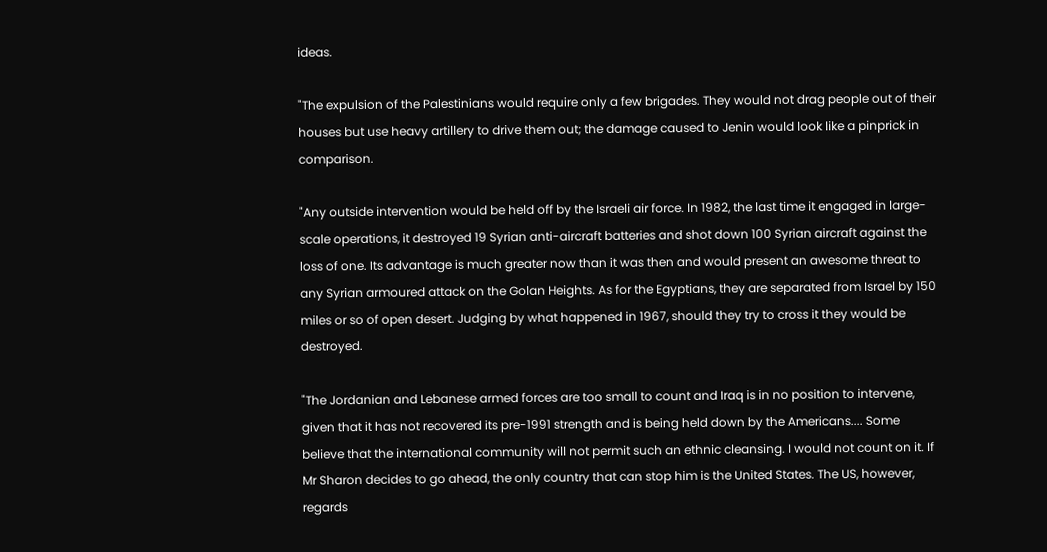ideas.

"The expulsion of the Palestinians would require only a few brigades. They would not drag people out of their houses but use heavy artillery to drive them out; the damage caused to Jenin would look like a pinprick in comparison.

"Any outside intervention would be held off by the Israeli air force. In 1982, the last time it engaged in large-scale operations, it destroyed 19 Syrian anti-aircraft batteries and shot down 100 Syrian aircraft against the loss of one. Its advantage is much greater now than it was then and would present an awesome threat to any Syrian armoured attack on the Golan Heights. As for the Egyptians, they are separated from Israel by 150 miles or so of open desert. Judging by what happened in 1967, should they try to cross it they would be destroyed.

"The Jordanian and Lebanese armed forces are too small to count and Iraq is in no position to intervene, given that it has not recovered its pre-1991 strength and is being held down by the Americans.... Some believe that the international community will not permit such an ethnic cleansing. I would not count on it. If Mr Sharon decides to go ahead, the only country that can stop him is the United States. The US, however, regards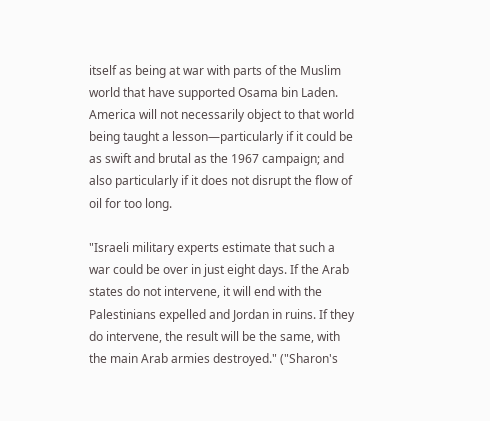itself as being at war with parts of the Muslim world that have supported Osama bin Laden. America will not necessarily object to that world being taught a lesson—particularly if it could be as swift and brutal as the 1967 campaign; and also particularly if it does not disrupt the flow of oil for too long.

"Israeli military experts estimate that such a war could be over in just eight days. If the Arab states do not intervene, it will end with the Palestinians expelled and Jordan in ruins. If they do intervene, the result will be the same, with the main Arab armies destroyed." ("Sharon's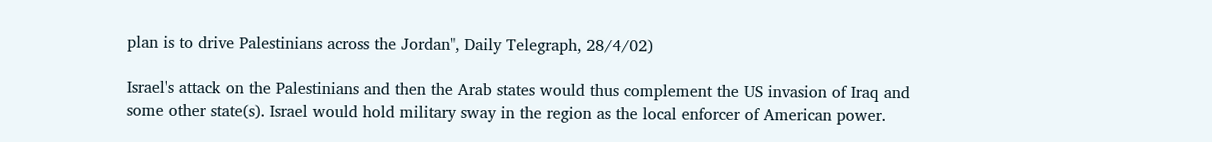plan is to drive Palestinians across the Jordan", Daily Telegraph, 28/4/02)

Israel's attack on the Palestinians and then the Arab states would thus complement the US invasion of Iraq and some other state(s). Israel would hold military sway in the region as the local enforcer of American power.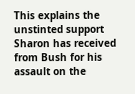This explains the unstinted support Sharon has received from Bush for his assault on the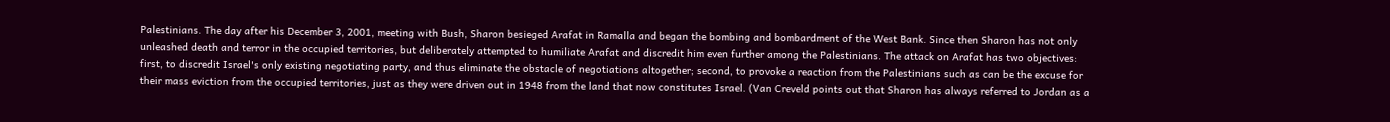Palestinians. The day after his December 3, 2001, meeting with Bush, Sharon besieged Arafat in Ramalla and began the bombing and bombardment of the West Bank. Since then Sharon has not only unleashed death and terror in the occupied territories, but deliberately attempted to humiliate Arafat and discredit him even further among the Palestinians. The attack on Arafat has two objectives: first, to discredit Israel's only existing negotiating party, and thus eliminate the obstacle of negotiations altogether; second, to provoke a reaction from the Palestinians such as can be the excuse for their mass eviction from the occupied territories, just as they were driven out in 1948 from the land that now constitutes Israel. (Van Creveld points out that Sharon has always referred to Jordan as a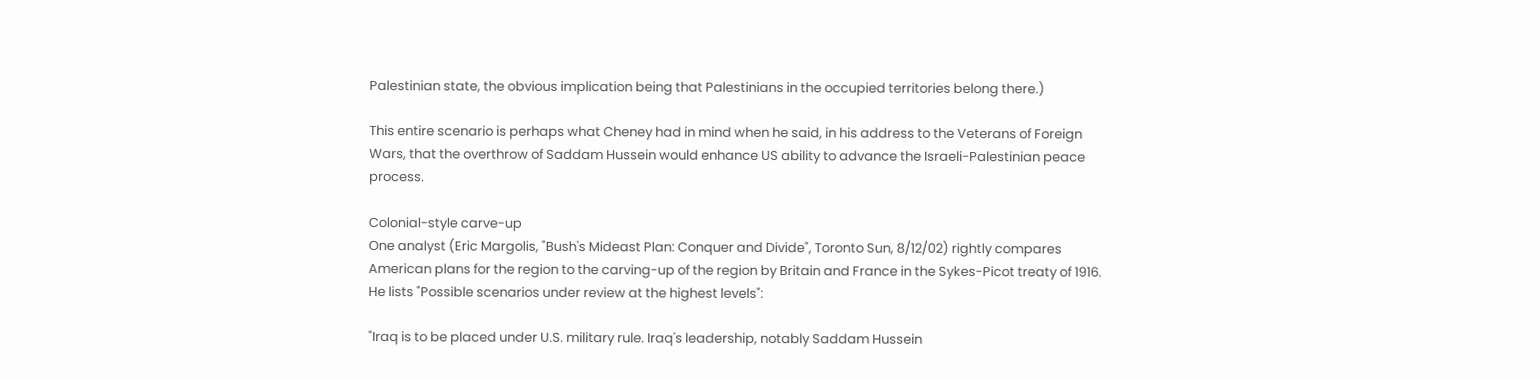Palestinian state, the obvious implication being that Palestinians in the occupied territories belong there.)

This entire scenario is perhaps what Cheney had in mind when he said, in his address to the Veterans of Foreign Wars, that the overthrow of Saddam Hussein would enhance US ability to advance the Israeli-Palestinian peace process.

Colonial-style carve-up
One analyst (Eric Margolis, "Bush's Mideast Plan: Conquer and Divide", Toronto Sun, 8/12/02) rightly compares American plans for the region to the carving-up of the region by Britain and France in the Sykes-Picot treaty of 1916. He lists "Possible scenarios under review at the highest levels":

"Iraq is to be placed under U.S. military rule. Iraq's leadership, notably Saddam Hussein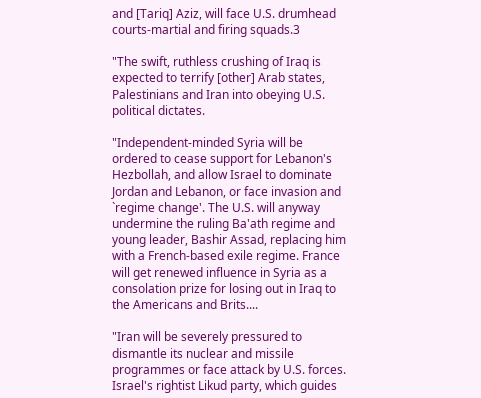and [Tariq] Aziz, will face U.S. drumhead courts-martial and firing squads.3

"The swift, ruthless crushing of Iraq is expected to terrify [other] Arab states, Palestinians and Iran into obeying U.S. political dictates.

"Independent-minded Syria will be ordered to cease support for Lebanon's Hezbollah, and allow Israel to dominate Jordan and Lebanon, or face invasion and `regime change'. The U.S. will anyway undermine the ruling Ba'ath regime and young leader, Bashir Assad, replacing him with a French-based exile regime. France will get renewed influence in Syria as a consolation prize for losing out in Iraq to the Americans and Brits....

"Iran will be severely pressured to dismantle its nuclear and missile programmes or face attack by U.S. forces. Israel's rightist Likud party, which guides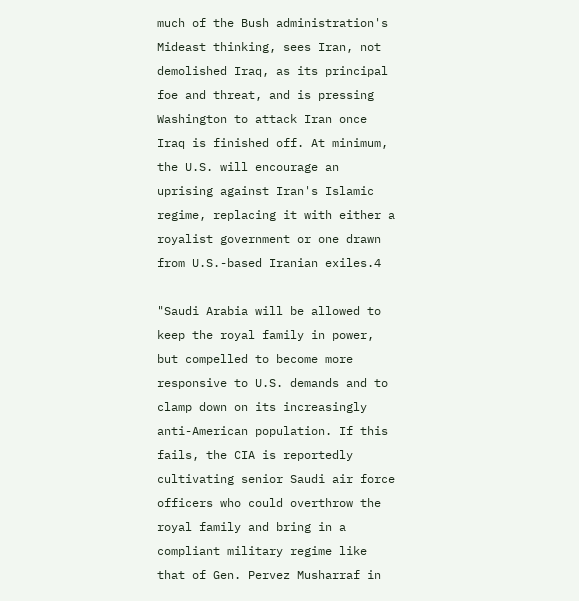much of the Bush administration's Mideast thinking, sees Iran, not demolished Iraq, as its principal foe and threat, and is pressing Washington to attack Iran once Iraq is finished off. At minimum, the U.S. will encourage an uprising against Iran's Islamic regime, replacing it with either a royalist government or one drawn from U.S.-based Iranian exiles.4

"Saudi Arabia will be allowed to keep the royal family in power, but compelled to become more responsive to U.S. demands and to clamp down on its increasingly anti-American population. If this fails, the CIA is reportedly cultivating senior Saudi air force officers who could overthrow the royal family and bring in a compliant military regime like that of Gen. Pervez Musharraf in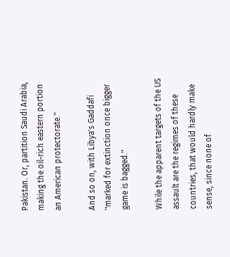Pakistan. Or, partition Saudi Arabia, making the oil-rich eastern portion an American protectorate."

And so on, with Libya's Gaddafi "marked for extinction once bigger game is bagged."

While the apparent targets of the US assault are the regimes of these countries, that would hardly make sense, since none of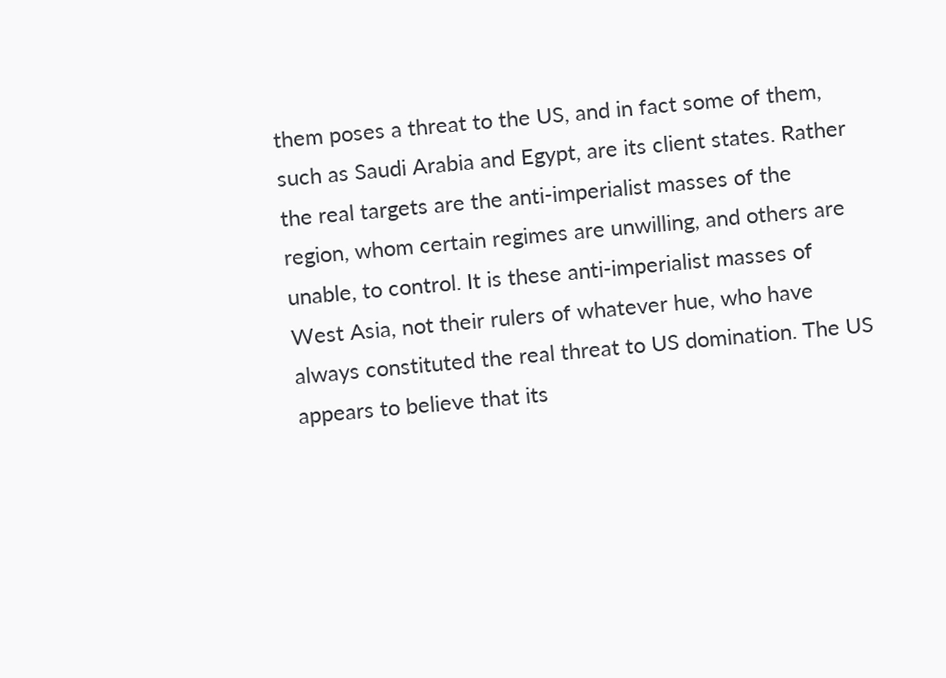them poses a threat to the US, and in fact some of them, such as Saudi Arabia and Egypt, are its client states. Rather the real targets are the anti-imperialist masses of the region, whom certain regimes are unwilling, and others are unable, to control. It is these anti-imperialist masses of West Asia, not their rulers of whatever hue, who have always constituted the real threat to US domination. The US appears to believe that its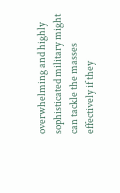overwhelming and highly sophisticated military might can tackle the masses effectively if they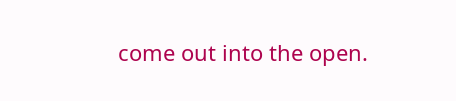come out into the open.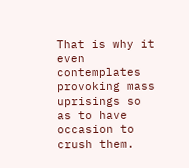That is why it even contemplates provoking mass uprisings so as to have occasion to crush them.